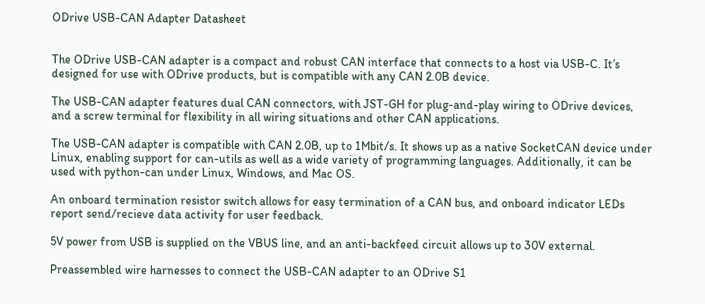ODrive USB-CAN Adapter Datasheet


The ODrive USB-CAN adapter is a compact and robust CAN interface that connects to a host via USB-C. It’s designed for use with ODrive products, but is compatible with any CAN 2.0B device.

The USB-CAN adapter features dual CAN connectors, with JST-GH for plug-and-play wiring to ODrive devices, and a screw terminal for flexibility in all wiring situations and other CAN applications.

The USB-CAN adapter is compatible with CAN 2.0B, up to 1Mbit/s. It shows up as a native SocketCAN device under Linux, enabling support for can-utils as well as a wide variety of programming languages. Additionally, it can be used with python-can under Linux, Windows, and Mac OS.

An onboard termination resistor switch allows for easy termination of a CAN bus, and onboard indicator LEDs report send/recieve data activity for user feedback.

5V power from USB is supplied on the VBUS line, and an anti-backfeed circuit allows up to 30V external.

Preassembled wire harnesses to connect the USB-CAN adapter to an ODrive S1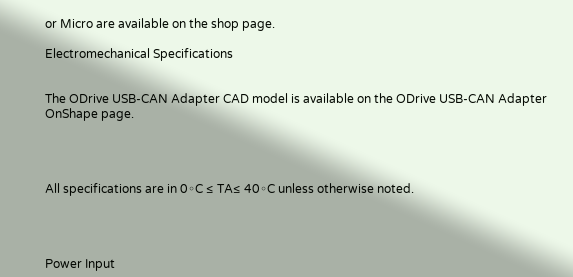or Micro are available on the shop page.

Electromechanical Specifications


The ODrive USB-CAN Adapter CAD model is available on the ODrive USB-CAN Adapter OnShape page.




All specifications are in 0◦C ≤ TA≤ 40◦C unless otherwise noted.




Power Input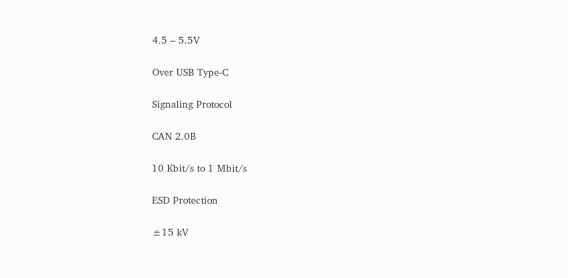4.5 – 5.5V

Over USB Type-C

Signaling Protocol

CAN 2.0B

10 Kbit/s to 1 Mbit/s

ESD Protection

±15 kV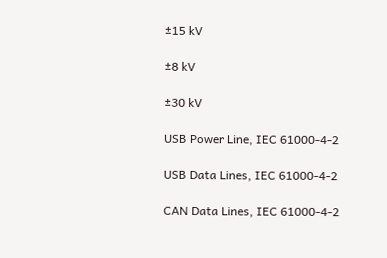±15 kV

±8 kV

±30 kV

USB Power Line, IEC 61000-4-2

USB Data Lines, IEC 61000-4-2

CAN Data Lines, IEC 61000-4-2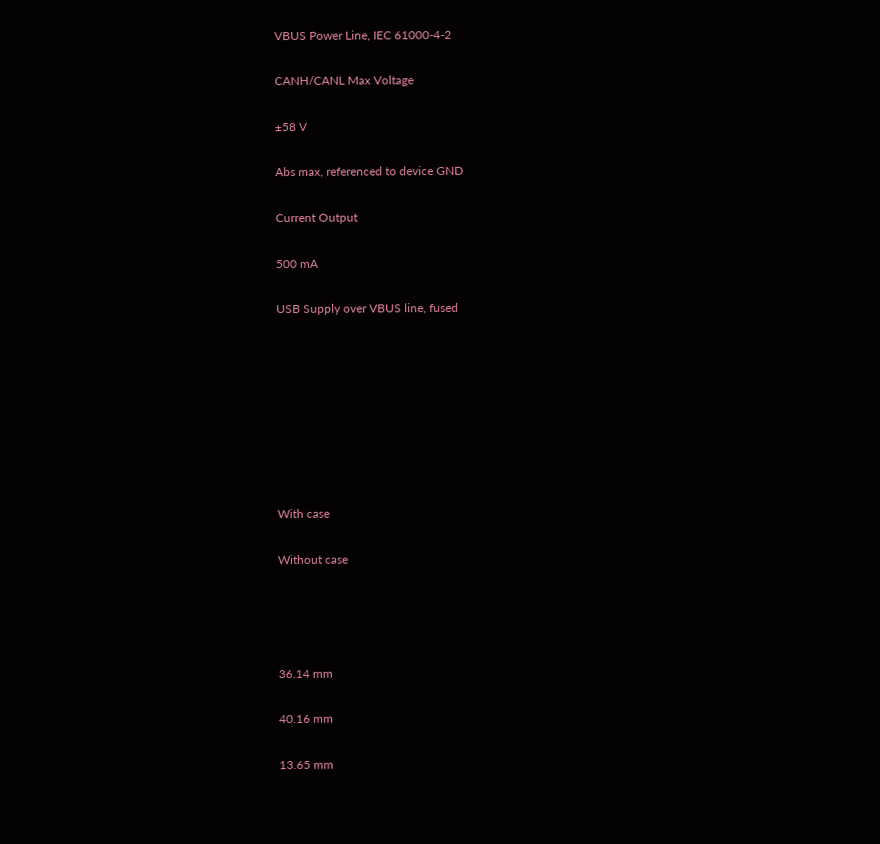VBUS Power Line, IEC 61000-4-2

CANH/CANL Max Voltage

±58 V

Abs max, referenced to device GND

Current Output

500 mA

USB Supply over VBUS line, fused








With case

Without case




36.14 mm

40.16 mm

13.65 mm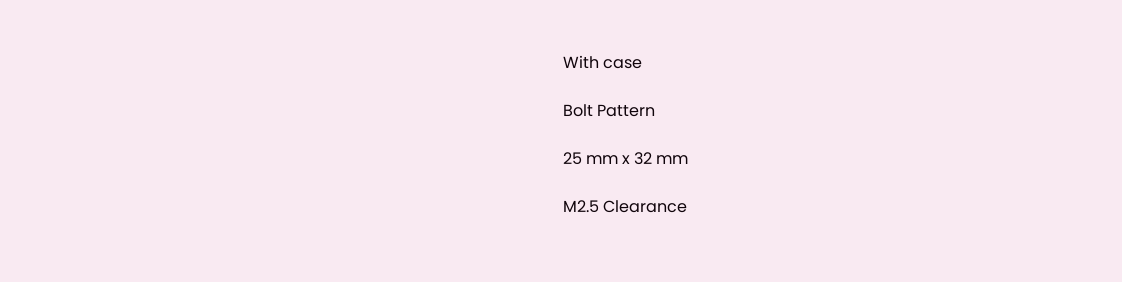With case

Bolt Pattern

25 mm x 32 mm

M2.5 Clearance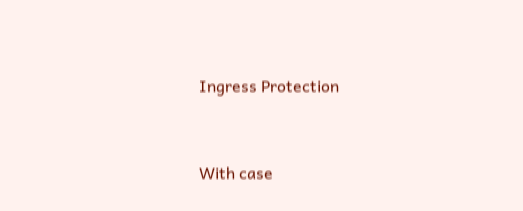Ingress Protection


With case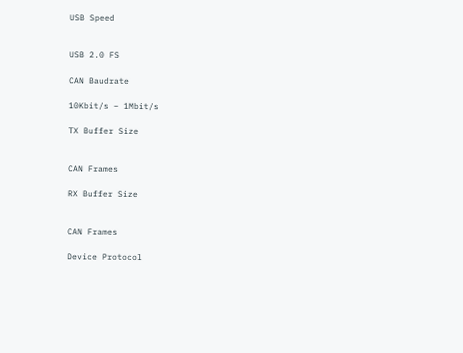USB Speed


USB 2.0 FS

CAN Baudrate

10Kbit/s – 1Mbit/s

TX Buffer Size


CAN Frames

RX Buffer Size


CAN Frames

Device Protocol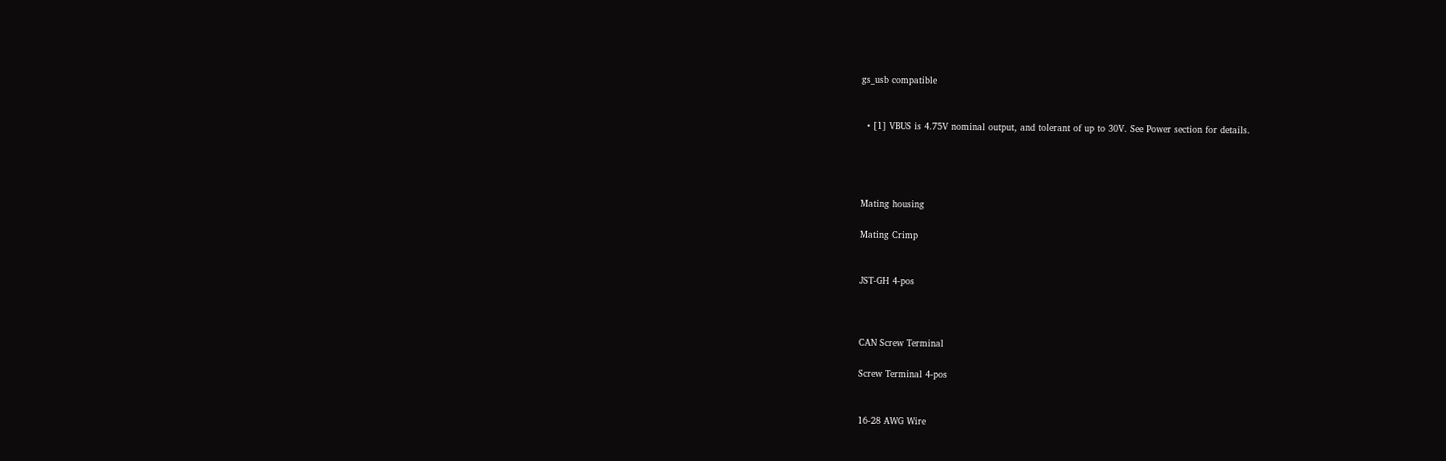gs_usb compatible


  • [1] VBUS is 4.75V nominal output, and tolerant of up to 30V. See Power section for details.




Mating housing

Mating Crimp


JST-GH 4-pos



CAN Screw Terminal

Screw Terminal 4-pos


16-28 AWG Wire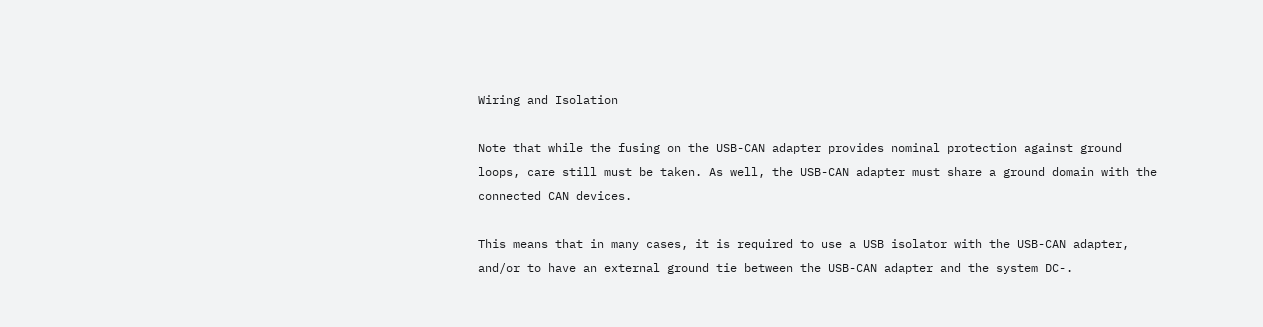Wiring and Isolation

Note that while the fusing on the USB-CAN adapter provides nominal protection against ground loops, care still must be taken. As well, the USB-CAN adapter must share a ground domain with the connected CAN devices.

This means that in many cases, it is required to use a USB isolator with the USB-CAN adapter, and/or to have an external ground tie between the USB-CAN adapter and the system DC-.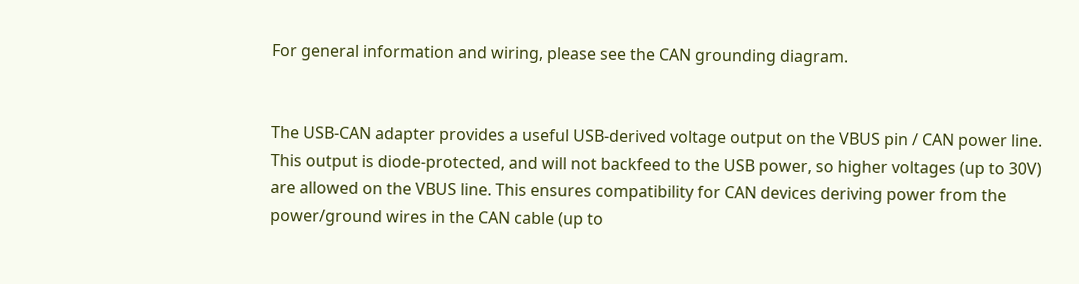For general information and wiring, please see the CAN grounding diagram.


The USB-CAN adapter provides a useful USB-derived voltage output on the VBUS pin / CAN power line. This output is diode-protected, and will not backfeed to the USB power, so higher voltages (up to 30V) are allowed on the VBUS line. This ensures compatibility for CAN devices deriving power from the power/ground wires in the CAN cable (up to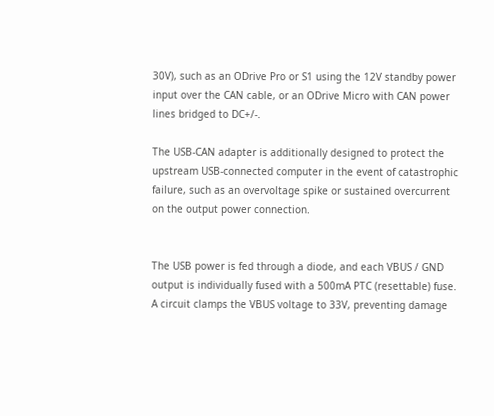30V), such as an ODrive Pro or S1 using the 12V standby power input over the CAN cable, or an ODrive Micro with CAN power lines bridged to DC+/-.

The USB-CAN adapter is additionally designed to protect the upstream USB-connected computer in the event of catastrophic failure, such as an overvoltage spike or sustained overcurrent on the output power connection.


The USB power is fed through a diode, and each VBUS / GND output is individually fused with a 500mA PTC (resettable) fuse. A circuit clamps the VBUS voltage to 33V, preventing damage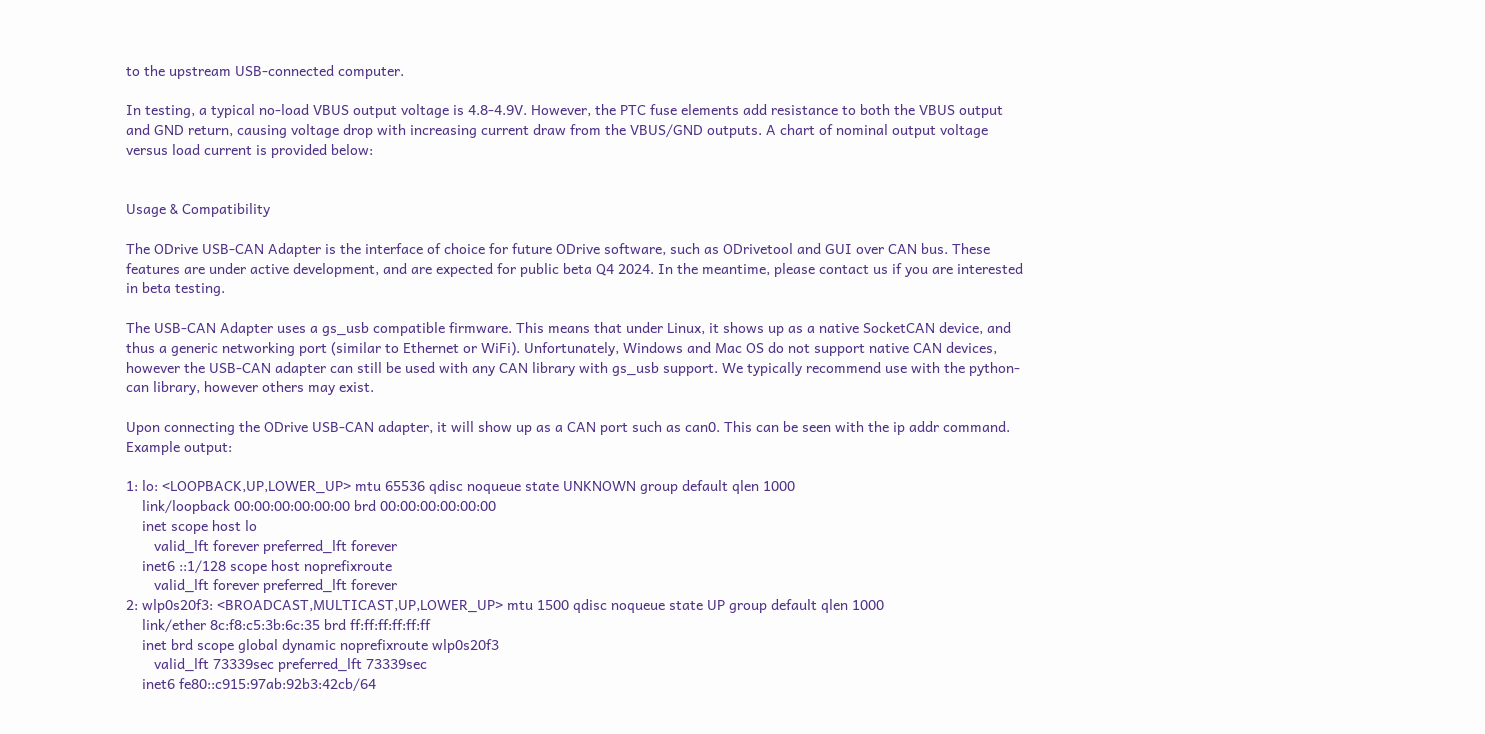to the upstream USB-connected computer.

In testing, a typical no-load VBUS output voltage is 4.8-4.9V. However, the PTC fuse elements add resistance to both the VBUS output and GND return, causing voltage drop with increasing current draw from the VBUS/GND outputs. A chart of nominal output voltage versus load current is provided below:


Usage & Compatibility

The ODrive USB-CAN Adapter is the interface of choice for future ODrive software, such as ODrivetool and GUI over CAN bus. These features are under active development, and are expected for public beta Q4 2024. In the meantime, please contact us if you are interested in beta testing.

The USB-CAN Adapter uses a gs_usb compatible firmware. This means that under Linux, it shows up as a native SocketCAN device, and thus a generic networking port (similar to Ethernet or WiFi). Unfortunately, Windows and Mac OS do not support native CAN devices, however the USB-CAN adapter can still be used with any CAN library with gs_usb support. We typically recommend use with the python-can library, however others may exist.

Upon connecting the ODrive USB-CAN adapter, it will show up as a CAN port such as can0. This can be seen with the ip addr command. Example output:

1: lo: <LOOPBACK,UP,LOWER_UP> mtu 65536 qdisc noqueue state UNKNOWN group default qlen 1000
    link/loopback 00:00:00:00:00:00 brd 00:00:00:00:00:00
    inet scope host lo
       valid_lft forever preferred_lft forever
    inet6 ::1/128 scope host noprefixroute
       valid_lft forever preferred_lft forever
2: wlp0s20f3: <BROADCAST,MULTICAST,UP,LOWER_UP> mtu 1500 qdisc noqueue state UP group default qlen 1000
    link/ether 8c:f8:c5:3b:6c:35 brd ff:ff:ff:ff:ff:ff
    inet brd scope global dynamic noprefixroute wlp0s20f3
       valid_lft 73339sec preferred_lft 73339sec
    inet6 fe80::c915:97ab:92b3:42cb/64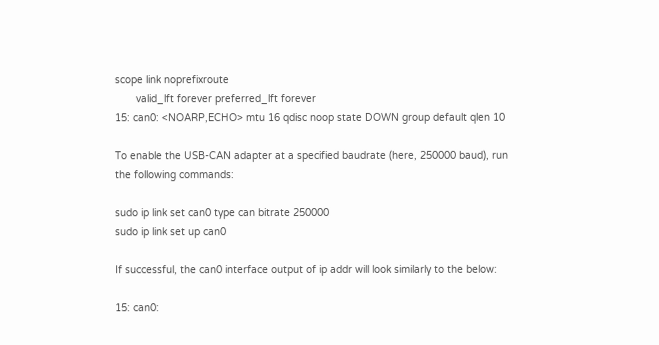scope link noprefixroute
       valid_lft forever preferred_lft forever
15: can0: <NOARP,ECHO> mtu 16 qdisc noop state DOWN group default qlen 10

To enable the USB-CAN adapter at a specified baudrate (here, 250000 baud), run the following commands:

sudo ip link set can0 type can bitrate 250000
sudo ip link set up can0

If successful, the can0 interface output of ip addr will look similarly to the below:

15: can0: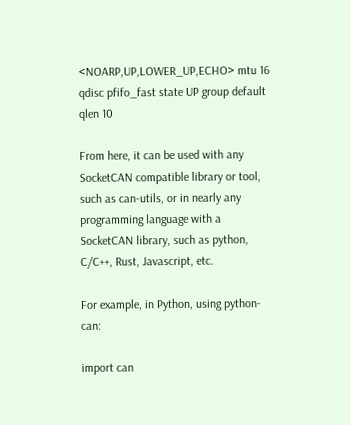<NOARP,UP,LOWER_UP,ECHO> mtu 16 qdisc pfifo_fast state UP group default qlen 10

From here, it can be used with any SocketCAN compatible library or tool, such as can-utils, or in nearly any programming language with a SocketCAN library, such as python, C/C++, Rust, Javascript, etc.

For example, in Python, using python-can:

import can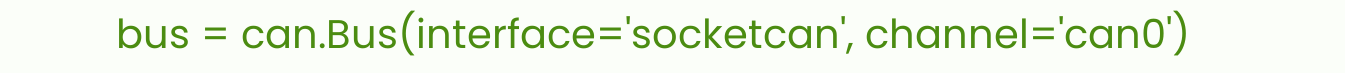bus = can.Bus(interface='socketcan', channel='can0')